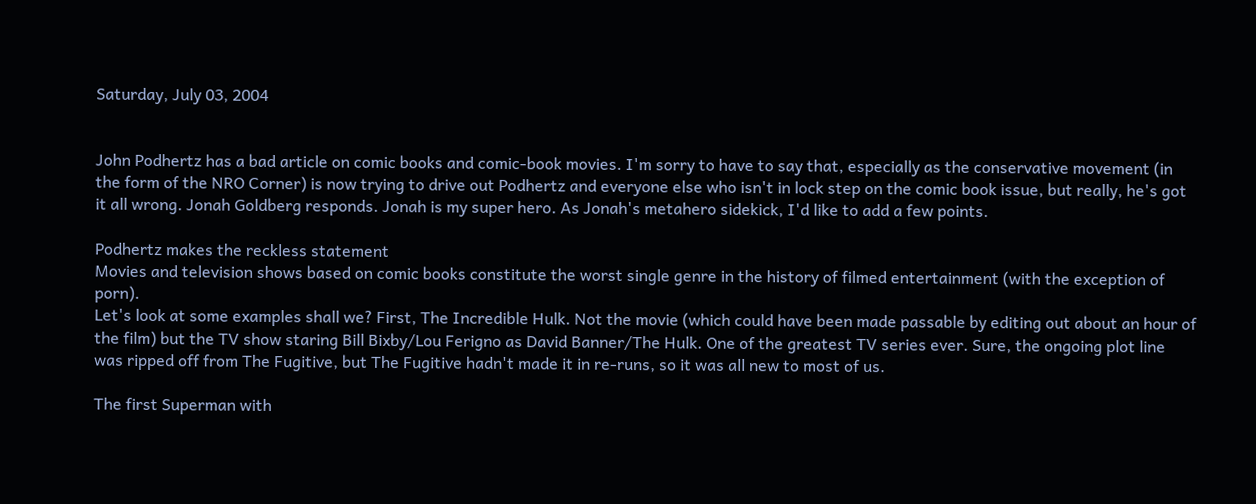Saturday, July 03, 2004


John Podhertz has a bad article on comic books and comic-book movies. I'm sorry to have to say that, especially as the conservative movement (in the form of the NRO Corner) is now trying to drive out Podhertz and everyone else who isn't in lock step on the comic book issue, but really, he's got it all wrong. Jonah Goldberg responds. Jonah is my super hero. As Jonah's metahero sidekick, I'd like to add a few points.

Podhertz makes the reckless statement
Movies and television shows based on comic books constitute the worst single genre in the history of filmed entertainment (with the exception of porn).
Let's look at some examples shall we? First, The Incredible Hulk. Not the movie (which could have been made passable by editing out about an hour of the film) but the TV show staring Bill Bixby/Lou Ferigno as David Banner/The Hulk. One of the greatest TV series ever. Sure, the ongoing plot line was ripped off from The Fugitive, but The Fugitive hadn't made it in re-runs, so it was all new to most of us.

The first Superman with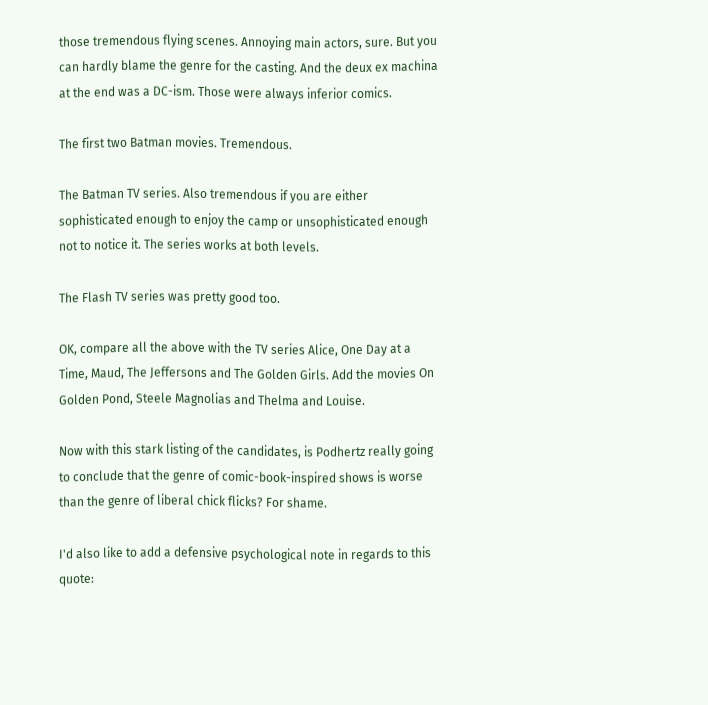those tremendous flying scenes. Annoying main actors, sure. But you can hardly blame the genre for the casting. And the deux ex machina at the end was a DC-ism. Those were always inferior comics.

The first two Batman movies. Tremendous.

The Batman TV series. Also tremendous if you are either sophisticated enough to enjoy the camp or unsophisticated enough not to notice it. The series works at both levels.

The Flash TV series was pretty good too.

OK, compare all the above with the TV series Alice, One Day at a Time, Maud, The Jeffersons and The Golden Girls. Add the movies On Golden Pond, Steele Magnolias and Thelma and Louise.

Now with this stark listing of the candidates, is Podhertz really going to conclude that the genre of comic-book-inspired shows is worse than the genre of liberal chick flicks? For shame.

I'd also like to add a defensive psychological note in regards to this quote: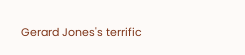Gerard Jones's terrific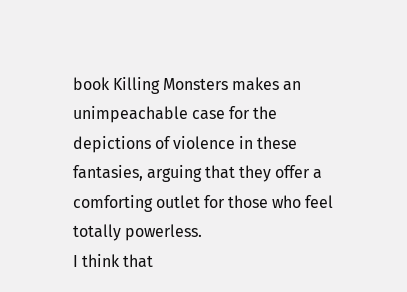book Killing Monsters makes an unimpeachable case for the depictions of violence in these fantasies, arguing that they offer a comforting outlet for those who feel totally powerless.
I think that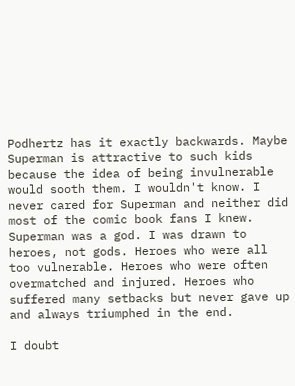Podhertz has it exactly backwards. Maybe Superman is attractive to such kids because the idea of being invulnerable would sooth them. I wouldn't know. I never cared for Superman and neither did most of the comic book fans I knew. Superman was a god. I was drawn to heroes, not gods. Heroes who were all too vulnerable. Heroes who were often overmatched and injured. Heroes who suffered many setbacks but never gave up and always triumphed in the end.

I doubt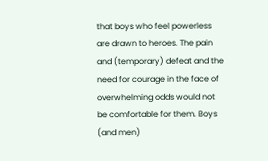that boys who feel powerless are drawn to heroes. The pain and (temporary) defeat and the need for courage in the face of overwhelming odds would not be comfortable for them. Boys (and men)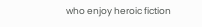who enjoy heroic fiction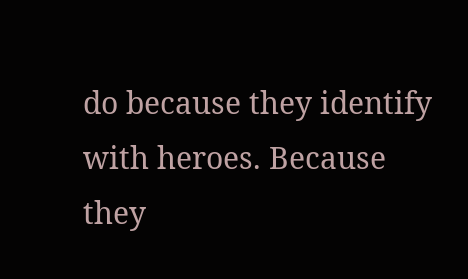do because they identify with heroes. Because they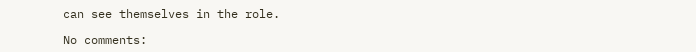can see themselves in the role.

No comments: